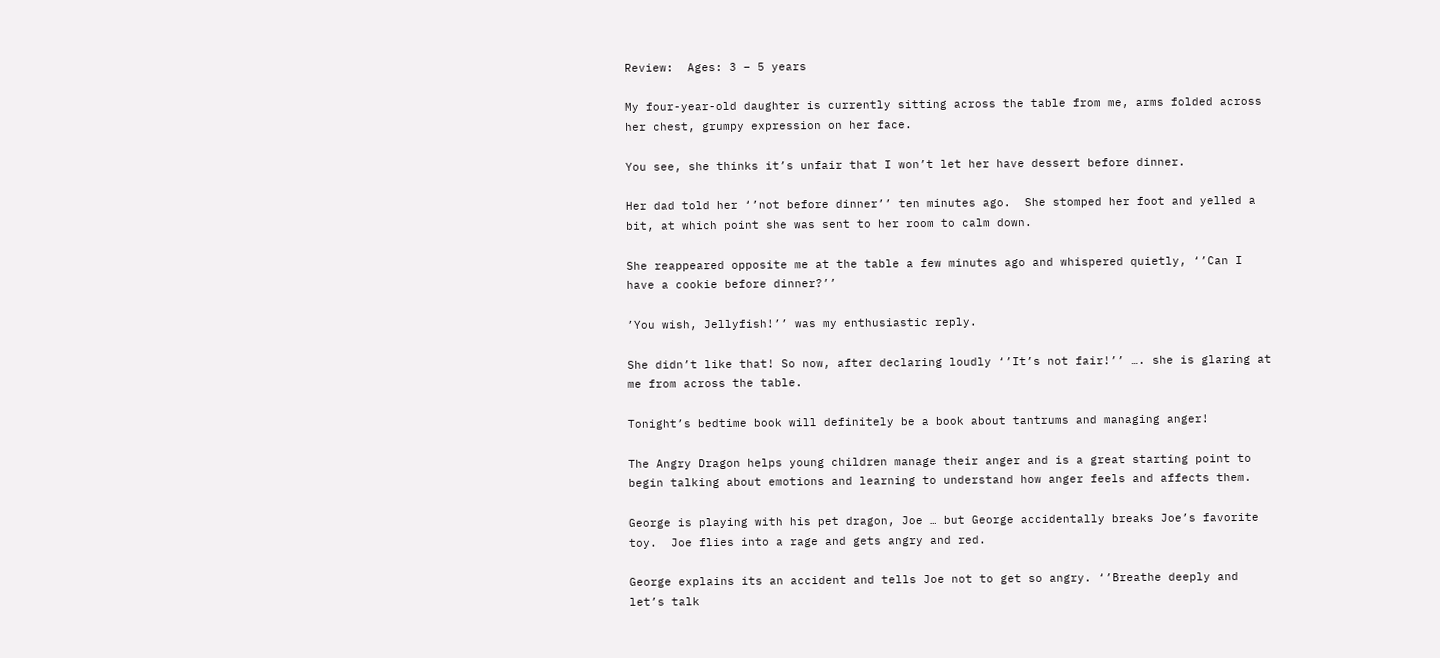Review:  Ages: 3 – 5 years

My four-year-old daughter is currently sitting across the table from me, arms folded across her chest, grumpy expression on her face.

You see, she thinks it’s unfair that I won’t let her have dessert before dinner.

Her dad told her ‘’not before dinner’’ ten minutes ago.  She stomped her foot and yelled a bit, at which point she was sent to her room to calm down.

She reappeared opposite me at the table a few minutes ago and whispered quietly, ‘’Can I have a cookie before dinner?’’

’You wish, Jellyfish!’’ was my enthusiastic reply.

She didn’t like that! So now, after declaring loudly ‘’It’s not fair!’’ …. she is glaring at me from across the table.

Tonight’s bedtime book will definitely be a book about tantrums and managing anger!

The Angry Dragon helps young children manage their anger and is a great starting point to begin talking about emotions and learning to understand how anger feels and affects them.

George is playing with his pet dragon, Joe … but George accidentally breaks Joe’s favorite toy.  Joe flies into a rage and gets angry and red.

George explains its an accident and tells Joe not to get so angry. ‘’Breathe deeply and let’s talk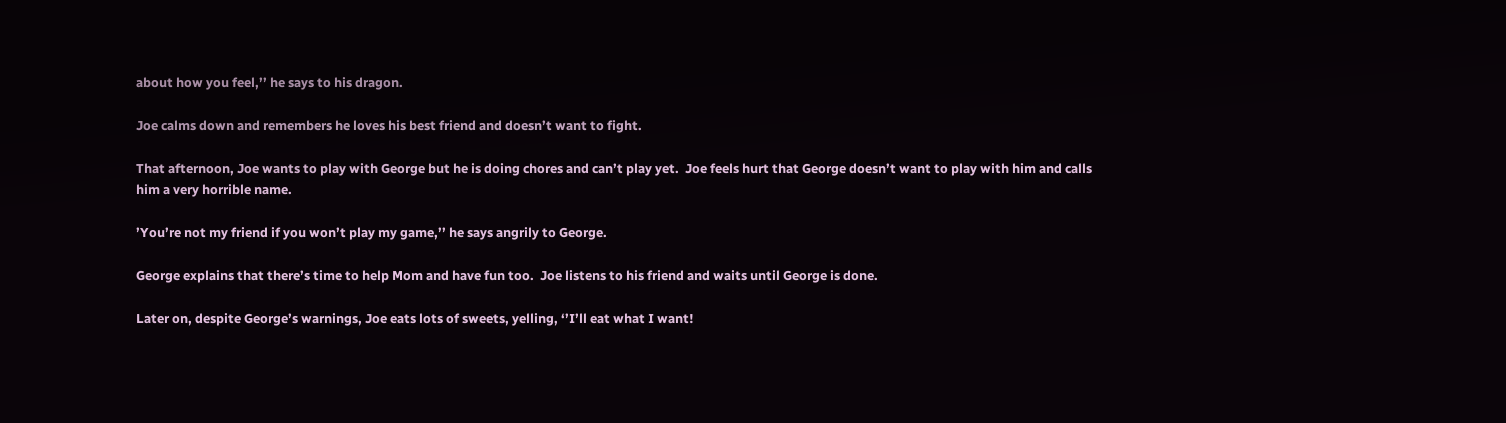about how you feel,’’ he says to his dragon.

Joe calms down and remembers he loves his best friend and doesn’t want to fight.

That afternoon, Joe wants to play with George but he is doing chores and can’t play yet.  Joe feels hurt that George doesn’t want to play with him and calls him a very horrible name.

’You’re not my friend if you won’t play my game,’’ he says angrily to George.

George explains that there’s time to help Mom and have fun too.  Joe listens to his friend and waits until George is done.

Later on, despite George’s warnings, Joe eats lots of sweets, yelling, ‘’I’ll eat what I want!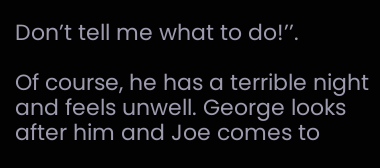Don’t tell me what to do!’’.

Of course, he has a terrible night and feels unwell. George looks after him and Joe comes to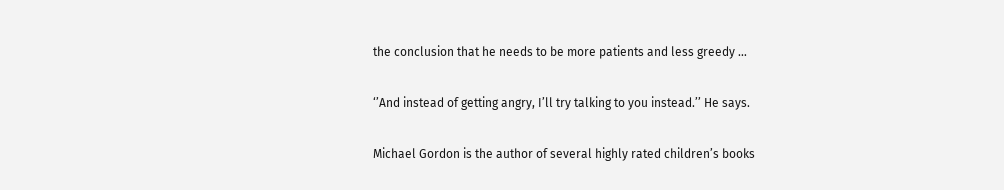the conclusion that he needs to be more patients and less greedy …

‘’And instead of getting angry, I’ll try talking to you instead.’’ He says.

Michael Gordon is the author of several highly rated children’s books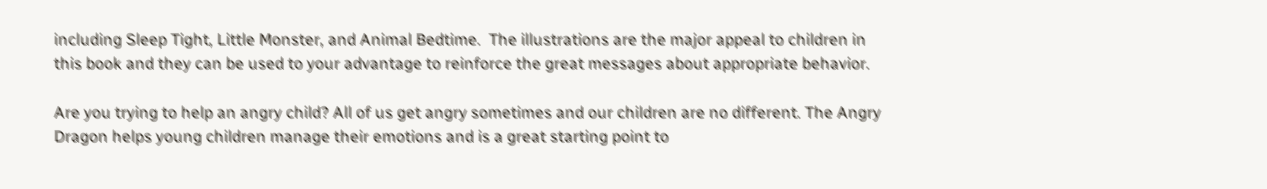including Sleep Tight, Little Monster, and Animal Bedtime.  The illustrations are the major appeal to children in this book and they can be used to your advantage to reinforce the great messages about appropriate behavior.

Are you trying to help an angry child? All of us get angry sometimes and our children are no different. The Angry Dragon helps young children manage their emotions and is a great starting point to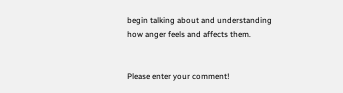begin talking about and understanding how anger feels and affects them.


Please enter your comment!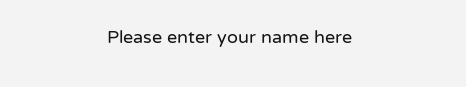Please enter your name here